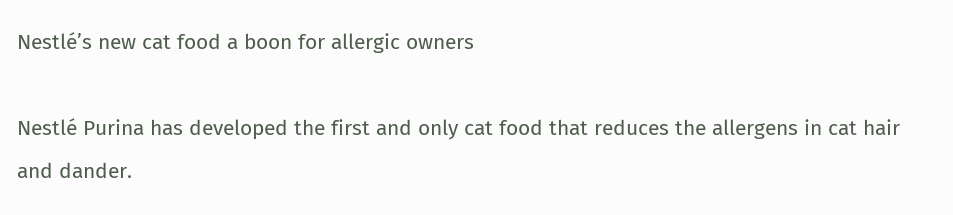Nestlé’s new cat food a boon for allergic owners

Nestlé Purina has developed the first and only cat food that reduces the allergens in cat hair and dander.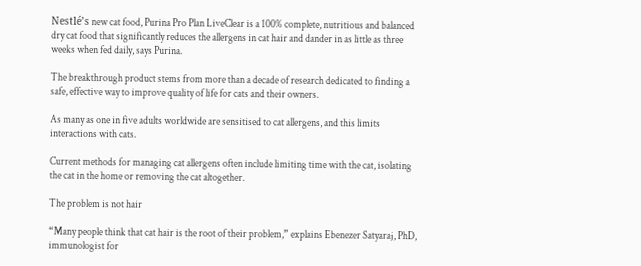Nestlé’s new cat food, Purina Pro Plan LiveClear is a 100% complete, nutritious and balanced dry cat food that significantly reduces the allergens in cat hair and dander in as little as three weeks when fed daily, says Purina.

The breakthrough product stems from more than a decade of research dedicated to finding a safe, effective way to improve quality of life for cats and their owners.

As many as one in five adults worldwide are sensitised to cat allergens, and this limits interactions with cats.

Current methods for managing cat allergens often include limiting time with the cat, isolating the cat in the home or removing the cat altogether.

The problem is not hair

“Many people think that cat hair is the root of their problem,” explains Ebenezer Satyaraj, PhD, immunologist for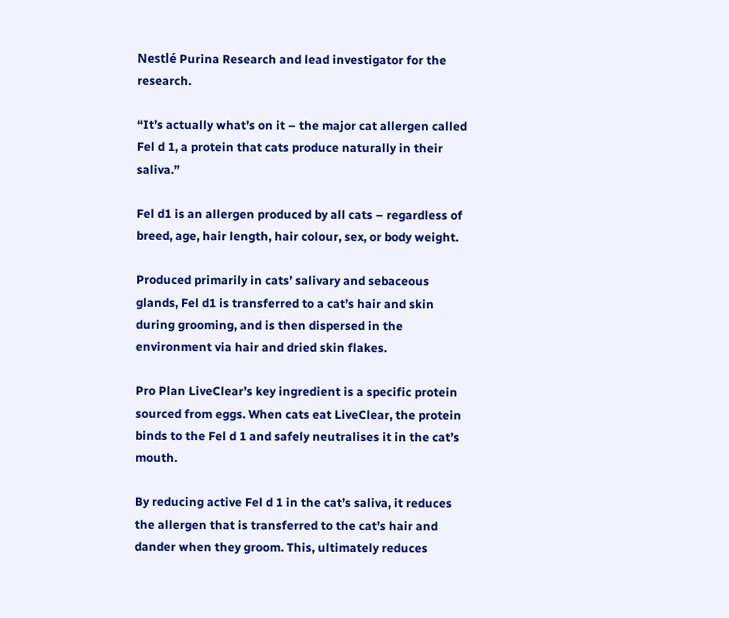Nestlé Purina Research and lead investigator for the research.

“It’s actually what’s on it – the major cat allergen called Fel d 1, a protein that cats produce naturally in their saliva.”

Fel d1 is an allergen produced by all cats – regardless of breed, age, hair length, hair colour, sex, or body weight.

Produced primarily in cats’ salivary and sebaceous glands, Fel d1 is transferred to a cat’s hair and skin during grooming, and is then dispersed in the environment via hair and dried skin flakes.

Pro Plan LiveClear’s key ingredient is a specific protein sourced from eggs. When cats eat LiveClear, the protein binds to the Fel d 1 and safely neutralises it in the cat’s mouth.

By reducing active Fel d 1 in the cat’s saliva, it reduces the allergen that is transferred to the cat’s hair and dander when they groom. This, ultimately reduces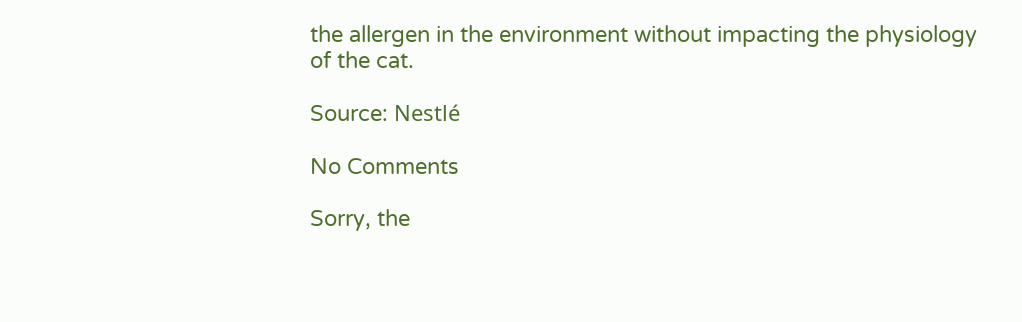the allergen in the environment without impacting the physiology of the cat.

Source: Nestlé

No Comments

Sorry, the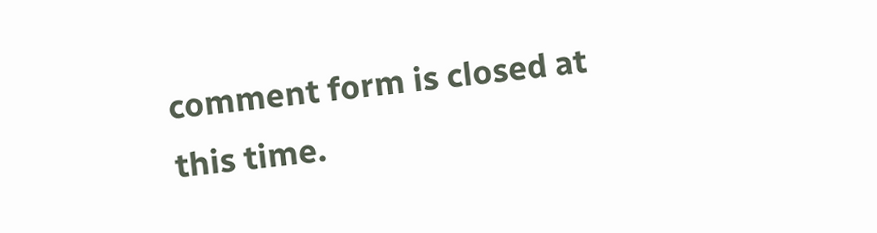comment form is closed at this time.